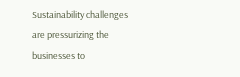Sustainability challenges are pressurizing the businesses to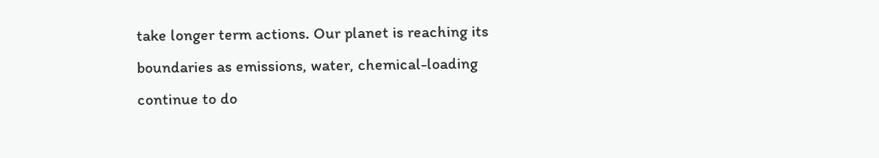take longer term actions. Our planet is reaching its boundaries as emissions, water, chemical-loading continue to do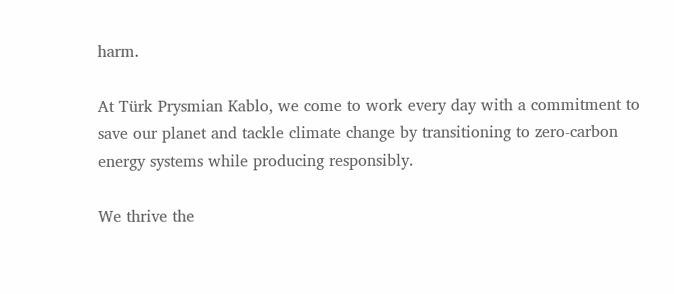harm.

At Türk Prysmian Kablo, we come to work every day with a commitment to save our planet and tackle climate change by transitioning to zero-carbon energy systems while producing responsibly.

We thrive the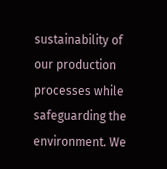sustainability of our production processes while safeguarding the environment. We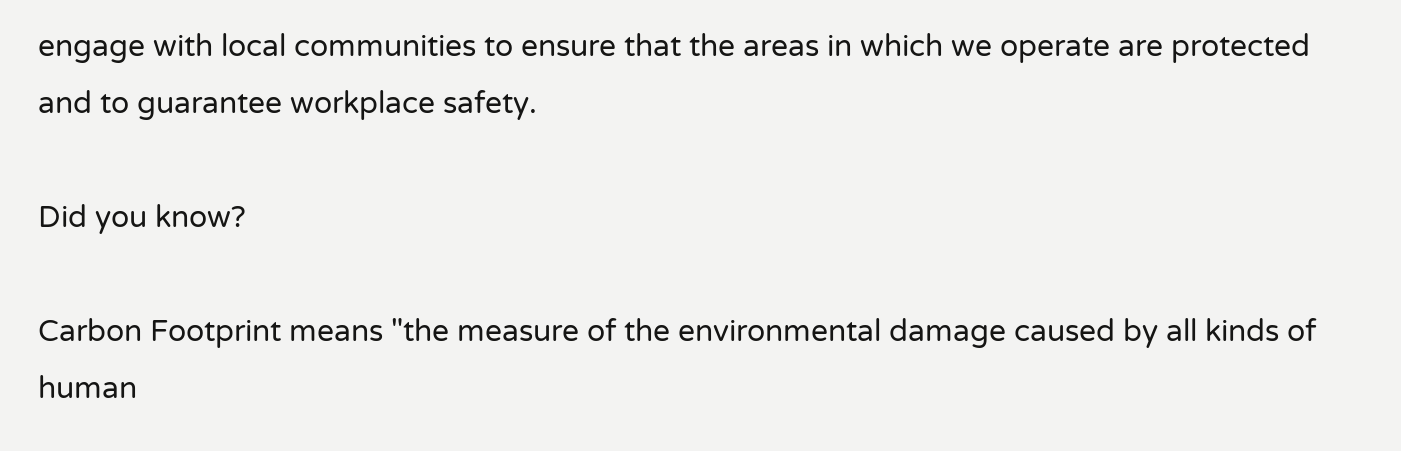engage with local communities to ensure that the areas in which we operate are protected and to guarantee workplace safety.

Did you know?

Carbon Footprint means "the measure of the environmental damage caused by all kinds of human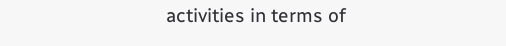activities in terms of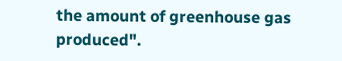the amount of greenhouse gas produced".